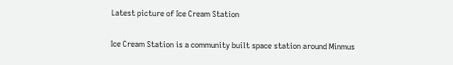Latest picture of Ice Cream Station

Ice Cream Station is a community built space station around Minmus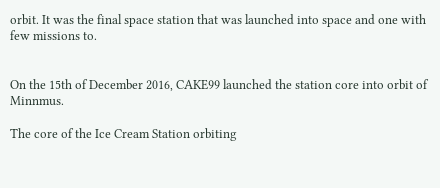orbit. It was the final space station that was launched into space and one with few missions to.


On the 15th of December 2016, CAKE99 launched the station core into orbit of Minnmus.

The core of the Ice Cream Station orbiting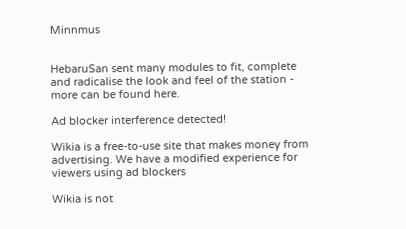Minnmus


HebaruSan sent many modules to fit, complete and radicalise the look and feel of the station - more can be found here.

Ad blocker interference detected!

Wikia is a free-to-use site that makes money from advertising. We have a modified experience for viewers using ad blockers

Wikia is not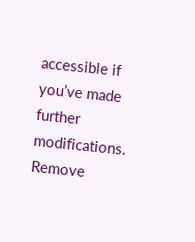accessible if you’ve made further modifications. Remove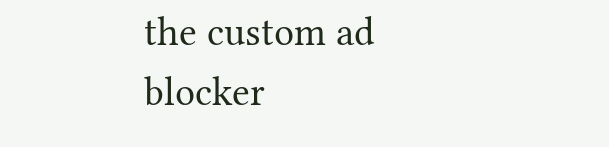the custom ad blocker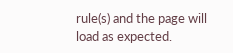rule(s) and the page will load as expected.